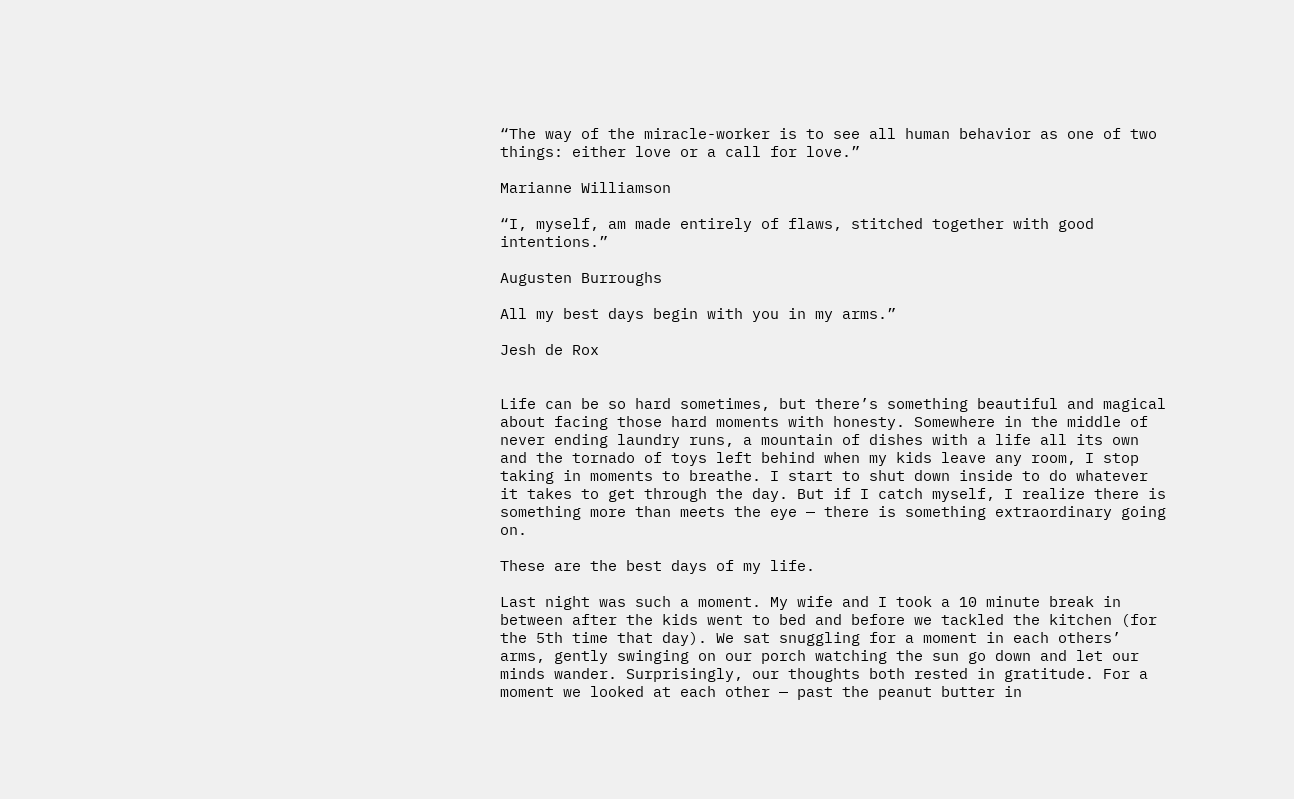“The way of the miracle-worker is to see all human behavior as one of two things: either love or a call for love.”

Marianne Williamson

“I, myself, am made entirely of flaws, stitched together with good intentions.”

Augusten Burroughs

All my best days begin with you in my arms.”

Jesh de Rox


Life can be so hard sometimes, but there’s something beautiful and magical about facing those hard moments with honesty. Somewhere in the middle of never ending laundry runs, a mountain of dishes with a life all its own and the tornado of toys left behind when my kids leave any room, I stop taking in moments to breathe. I start to shut down inside to do whatever it takes to get through the day. But if I catch myself, I realize there is something more than meets the eye — there is something extraordinary going on.

These are the best days of my life.

Last night was such a moment. My wife and I took a 10 minute break in between after the kids went to bed and before we tackled the kitchen (for the 5th time that day). We sat snuggling for a moment in each others’ arms, gently swinging on our porch watching the sun go down and let our minds wander. Surprisingly, our thoughts both rested in gratitude. For a moment we looked at each other — past the peanut butter in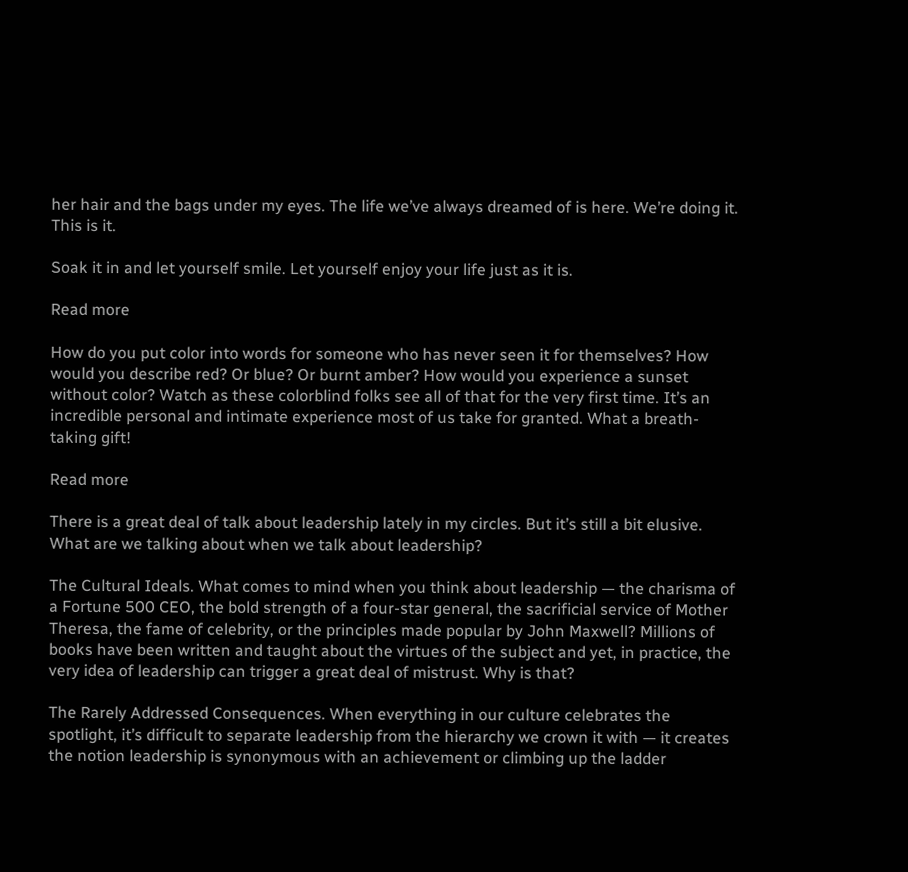her hair and the bags under my eyes. The life we’ve always dreamed of is here. We’re doing it. This is it.

Soak it in and let yourself smile. Let yourself enjoy your life just as it is.

Read more

How do you put color into words for someone who has never seen it for themselves? How would you describe red? Or blue? Or burnt amber? How would you experience a sunset without color? Watch as these colorblind folks see all of that for the very first time. It’s an incredible personal and intimate experience most of us take for granted. What a breath-taking gift!

Read more

There is a great deal of talk about leadership lately in my circles. But it’s still a bit elusive. What are we talking about when we talk about leadership?

The Cultural Ideals. What comes to mind when you think about leadership — the charisma of a Fortune 500 CEO, the bold strength of a four-star general, the sacrificial service of Mother Theresa, the fame of celebrity, or the principles made popular by John Maxwell? Millions of books have been written and taught about the virtues of the subject and yet, in practice, the very idea of leadership can trigger a great deal of mistrust. Why is that?

The Rarely Addressed Consequences. When everything in our culture celebrates the spotlight, it’s difficult to separate leadership from the hierarchy we crown it with — it creates the notion leadership is synonymous with an achievement or climbing up the ladder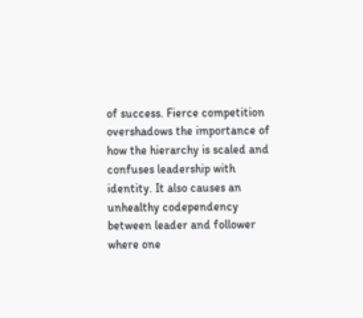of success. Fierce competition overshadows the importance of how the hierarchy is scaled and confuses leadership with identity. It also causes an unhealthy codependency between leader and follower where one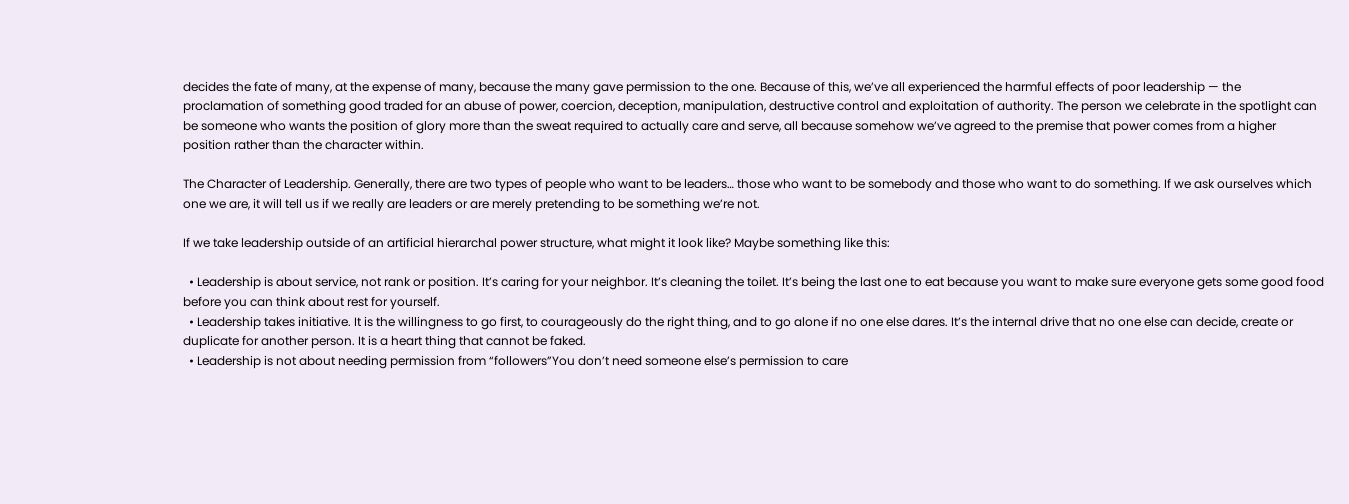decides the fate of many, at the expense of many, because the many gave permission to the one. Because of this, we’ve all experienced the harmful effects of poor leadership — the proclamation of something good traded for an abuse of power, coercion, deception, manipulation, destructive control and exploitation of authority. The person we celebrate in the spotlight can be someone who wants the position of glory more than the sweat required to actually care and serve, all because somehow we’ve agreed to the premise that power comes from a higher position rather than the character within.

The Character of Leadership. Generally, there are two types of people who want to be leaders… those who want to be somebody and those who want to do something. If we ask ourselves which one we are, it will tell us if we really are leaders or are merely pretending to be something we’re not.

If we take leadership outside of an artificial hierarchal power structure, what might it look like? Maybe something like this:

  • Leadership is about service, not rank or position. It’s caring for your neighbor. It’s cleaning the toilet. It’s being the last one to eat because you want to make sure everyone gets some good food before you can think about rest for yourself.
  • Leadership takes initiative. It is the willingness to go first, to courageously do the right thing, and to go alone if no one else dares. It’s the internal drive that no one else can decide, create or duplicate for another person. It is a heart thing that cannot be faked.
  • Leadership is not about needing permission from “followers”You don’t need someone else’s permission to care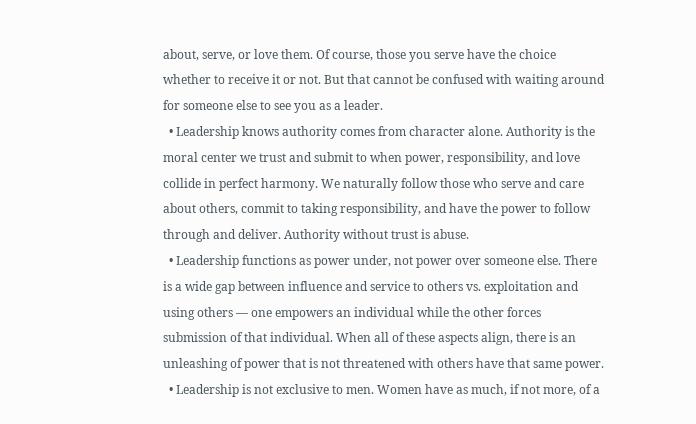about, serve, or love them. Of course, those you serve have the choice whether to receive it or not. But that cannot be confused with waiting around for someone else to see you as a leader.
  • Leadership knows authority comes from character alone. Authority is the moral center we trust and submit to when power, responsibility, and love collide in perfect harmony. We naturally follow those who serve and care about others, commit to taking responsibility, and have the power to follow through and deliver. Authority without trust is abuse.
  • Leadership functions as power under, not power over someone else. There is a wide gap between influence and service to others vs. exploitation and using others — one empowers an individual while the other forces submission of that individual. When all of these aspects align, there is an unleashing of power that is not threatened with others have that same power.
  • Leadership is not exclusive to men. Women have as much, if not more, of a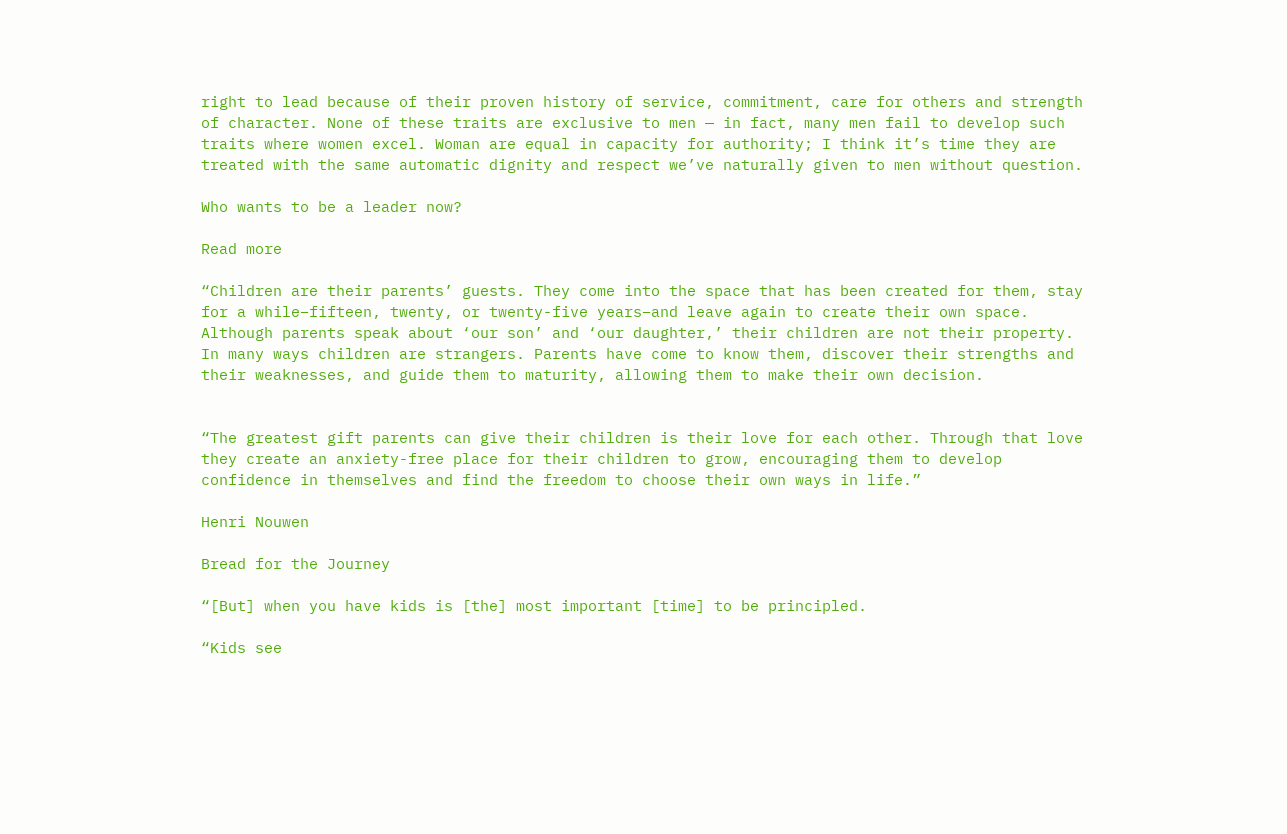right to lead because of their proven history of service, commitment, care for others and strength of character. None of these traits are exclusive to men — in fact, many men fail to develop such traits where women excel. Woman are equal in capacity for authority; I think it’s time they are treated with the same automatic dignity and respect we’ve naturally given to men without question.

Who wants to be a leader now?

Read more

“Children are their parents’ guests. They come into the space that has been created for them, stay for a while–fifteen, twenty, or twenty-five years–and leave again to create their own space. Although parents speak about ‘our son’ and ‘our daughter,’ their children are not their property. In many ways children are strangers. Parents have come to know them, discover their strengths and their weaknesses, and guide them to maturity, allowing them to make their own decision.


“The greatest gift parents can give their children is their love for each other. Through that love they create an anxiety-free place for their children to grow, encouraging them to develop confidence in themselves and find the freedom to choose their own ways in life.”

Henri Nouwen

Bread for the Journey

“[But] when you have kids is [the] most important [time] to be principled.

“Kids see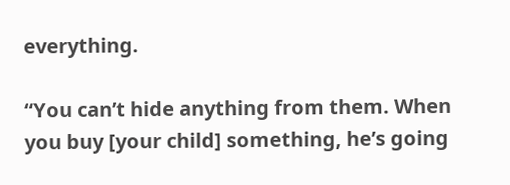everything.

“You can’t hide anything from them. When you buy [your child] something, he’s going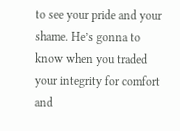to see your pride and your shame. He’s gonna to know when you traded your integrity for comfort and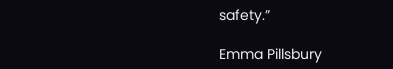safety.”

Emma Pillsbury